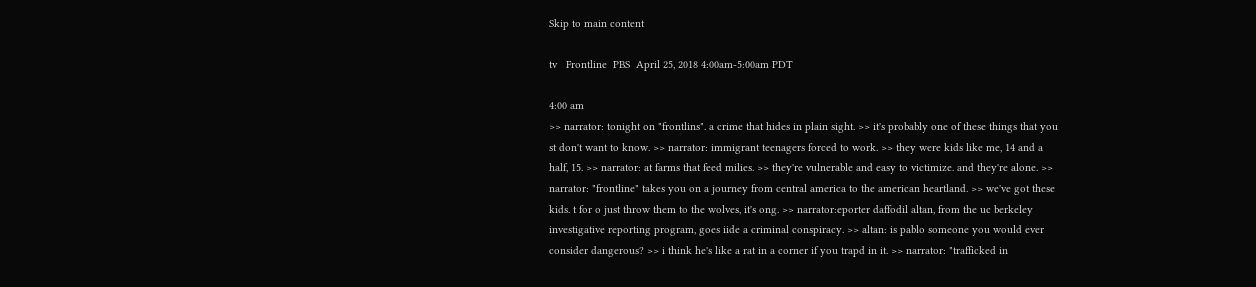Skip to main content

tv   Frontline  PBS  April 25, 2018 4:00am-5:00am PDT

4:00 am
>> narrator: tonight on "frontlins". a crime that hides in plain sight. >> it's probably one of these things that you st don't want to know. >> narrator: immigrant teenagers forced to work. >> they were kids like me, 14 and a half, 15. >> narrator: at farms that feed milies. >> they're vulnerable and easy to victimize. and they're alone. >> narrator: "frontline" takes you on a journey from central america to the american heartland. >> we've got these kids. t for o just throw them to the wolves, it's ong. >> narrator:eporter daffodil altan, from the uc berkeley investigative reporting program, goes iide a criminal conspiracy. >> altan: is pablo someone you would ever consider dangerous? >> i think he's like a rat in a corner if you trapd in it. >> narrator: "trafficked in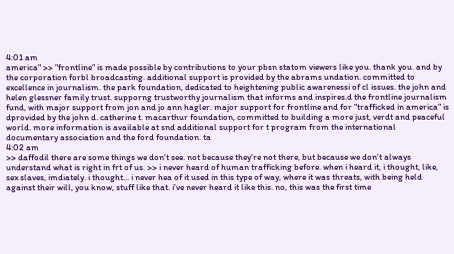4:01 am
america" >> "frontline" is made possible by contributions to your pbsn statom viewers like you. thank you. and by the corporation forbl broadcasting. additional support is provided by the abrams undation. committed to excellence in journalism. the park foundation, dedicated to heightening public awarenessi of cl issues. the john and helen glessner family trust. supporng trustworthy journalism that informs and inspires.d the frontline journalism fund, with major support from jon and jo ann hagler. major support for frontline and for "trafficked in america" is dprovided by the john d. catherine t. macarthur foundation, committed to building a more just, verdt and peaceful world. more information is available at snd additional support for t program from the international documentary association and the ford foundation. ta
4:02 am
>> daffodil there are some things we don't see. not because they're not there, but because we don't always understand what is right in frt of us. >> i never heard of human trafficking before. when i heard it, i thought, like, sex slaves, imdiately. i thought... i never hea of it used in this type of way, where it was threats, with being held against their will, you know, stuff like that. i've never heard it like this. no, this was the first time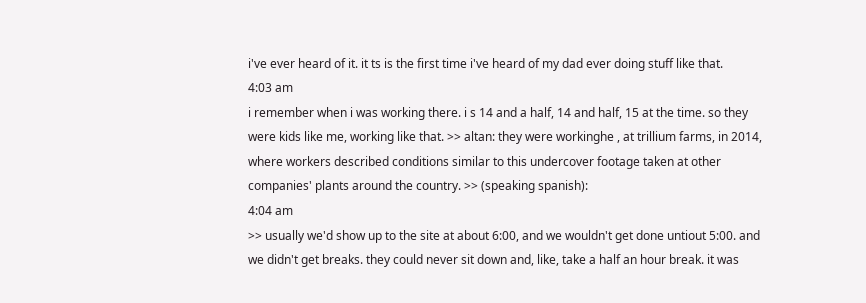i've ever heard of it. it ts is the first time i've heard of my dad ever doing stuff like that.
4:03 am
i remember when i was working there. i s 14 and a half, 14 and half, 15 at the time. so they were kids like me, working like that. >> altan: they were workinghe , at trillium farms, in 2014, where workers described conditions similar to this undercover footage taken at other companies' plants around the country. >> (speaking spanish):
4:04 am
>> usually we'd show up to the site at about 6:00, and we wouldn't get done untiout 5:00. and we didn't get breaks. they could never sit down and, like, take a half an hour break. it was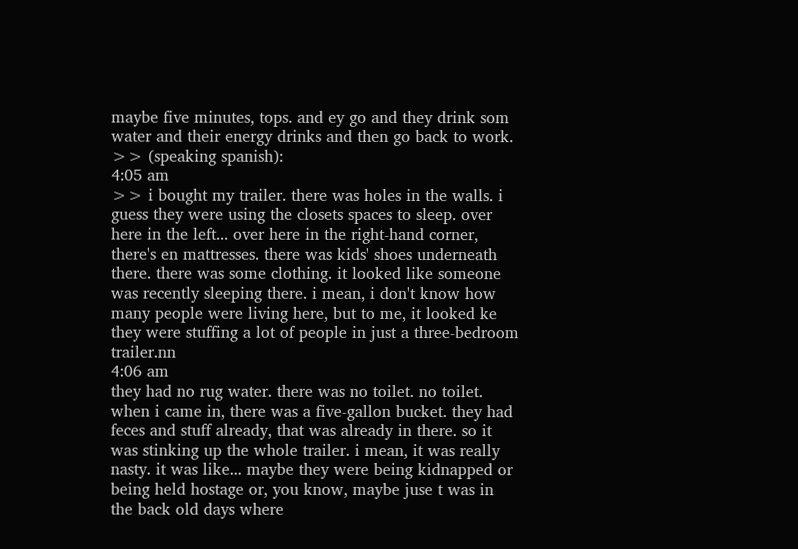maybe five minutes, tops. and ey go and they drink som water and their energy drinks and then go back to work. >> (speaking spanish):
4:05 am
>> i bought my trailer. there was holes in the walls. i guess they were using the closets spaces to sleep. over here in the left... over here in the right-hand corner, there's en mattresses. there was kids' shoes underneath there. there was some clothing. it looked like someone was recently sleeping there. i mean, i don't know how many people were living here, but to me, it looked ke they were stuffing a lot of people in just a three-bedroom trailer.nn
4:06 am
they had no rug water. there was no toilet. no toilet. when i came in, there was a five-gallon bucket. they had feces and stuff already, that was already in there. so it was stinking up the whole trailer. i mean, it was really nasty. it was like... maybe they were being kidnapped or being held hostage or, you know, maybe juse t was in the back old days where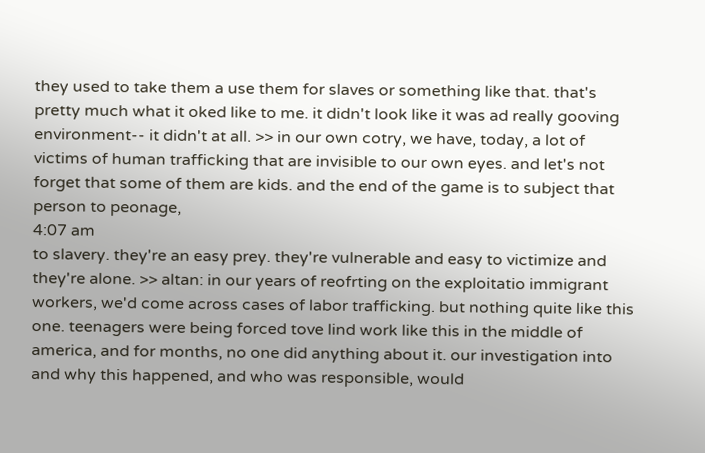they used to take them a use them for slaves or something like that. that's pretty much what it oked like to me. it didn't look like it was ad really gooving environment-- it didn't at all. >> in our own cotry, we have, today, a lot of victims of human trafficking that are invisible to our own eyes. and let's not forget that some of them are kids. and the end of the game is to subject that person to peonage,
4:07 am
to slavery. they're an easy prey. they're vulnerable and easy to victimize and they're alone. >> altan: in our years of reofrting on the exploitatio immigrant workers, we'd come across cases of labor trafficking. but nothing quite like this one. teenagers were being forced tove lind work like this in the middle of america, and for months, no one did anything about it. our investigation into and why this happened, and who was responsible, would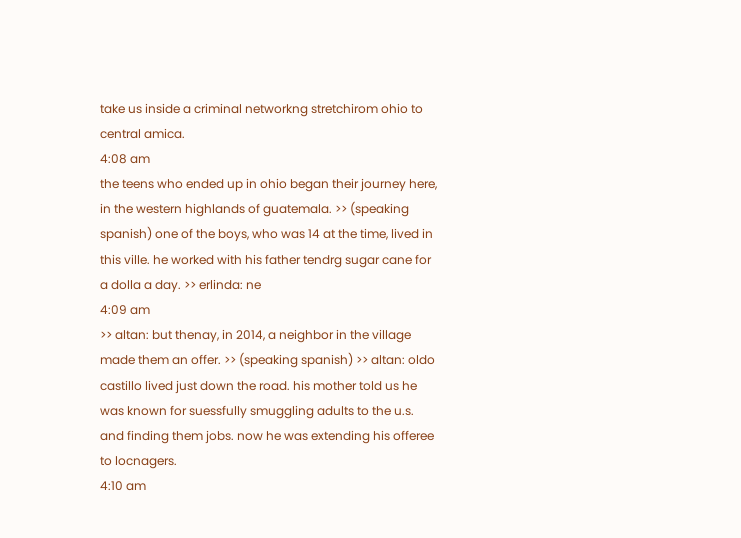take us inside a criminal networkng stretchirom ohio to central amica.
4:08 am
the teens who ended up in ohio began their journey here, in the western highlands of guatemala. >> (speaking spanish) one of the boys, who was 14 at the time, lived in this ville. he worked with his father tendrg sugar cane for a dolla a day. >> erlinda: ne
4:09 am
>> altan: but thenay, in 2014, a neighbor in the village made them an offer. >> (speaking spanish) >> altan: oldo castillo lived just down the road. his mother told us he was known for suessfully smuggling adults to the u.s. and finding them jobs. now he was extending his offeree to locnagers.
4:10 am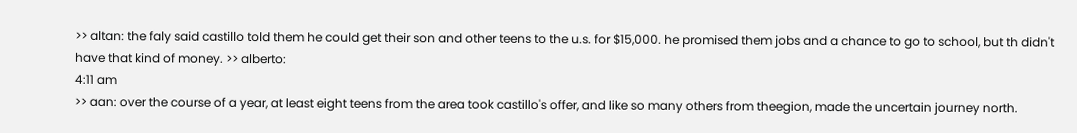>> altan: the faly said castillo told them he could get their son and other teens to the u.s. for $15,000. he promised them jobs and a chance to go to school, but th didn't have that kind of money. >> alberto:
4:11 am
>> aan: over the course of a year, at least eight teens from the area took castillo's offer, and like so many others from theegion, made the uncertain journey north.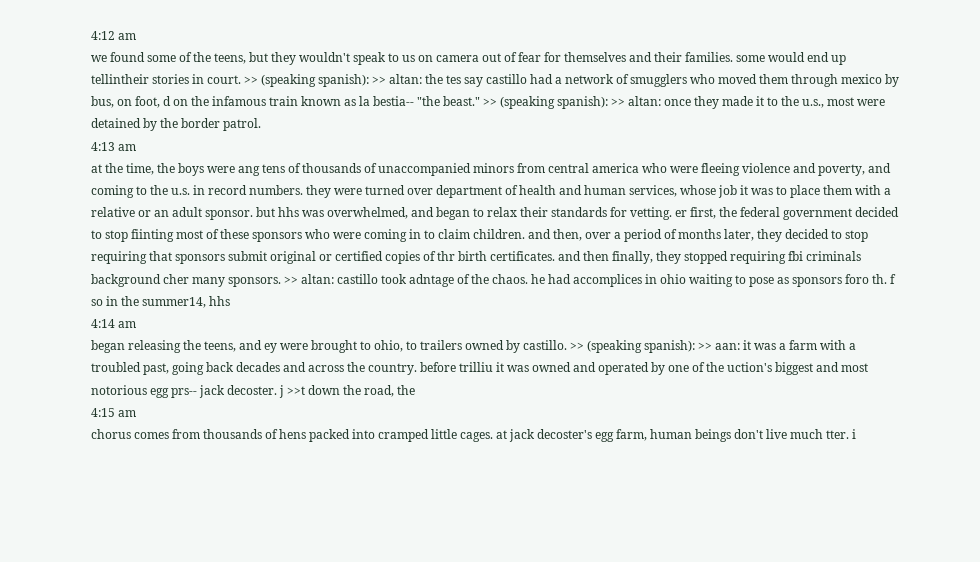4:12 am
we found some of the teens, but they wouldn't speak to us on camera out of fear for themselves and their families. some would end up tellintheir stories in court. >> (speaking spanish): >> altan: the tes say castillo had a network of smugglers who moved them through mexico by bus, on foot, d on the infamous train known as la bestia-- "the beast." >> (speaking spanish): >> altan: once they made it to the u.s., most were detained by the border patrol.
4:13 am
at the time, the boys were ang tens of thousands of unaccompanied minors from central america who were fleeing violence and poverty, and coming to the u.s. in record numbers. they were turned over department of health and human services, whose job it was to place them with a relative or an adult sponsor. but hhs was overwhelmed, and began to relax their standards for vetting. er first, the federal government decided to stop fiinting most of these sponsors who were coming in to claim children. and then, over a period of months later, they decided to stop requiring that sponsors submit original or certified copies of thr birth certificates. and then finally, they stopped requiring fbi criminals background cher many sponsors. >> altan: castillo took adntage of the chaos. he had accomplices in ohio waiting to pose as sponsors foro th. f so in the summer14, hhs
4:14 am
began releasing the teens, and ey were brought to ohio, to trailers owned by castillo. >> (speaking spanish): >> aan: it was a farm with a troubled past, going back decades and across the country. before trilliu it was owned and operated by one of the uction's biggest and most notorious egg prs-- jack decoster. j >>t down the road, the
4:15 am
chorus comes from thousands of hens packed into cramped little cages. at jack decoster's egg farm, human beings don't live much tter. i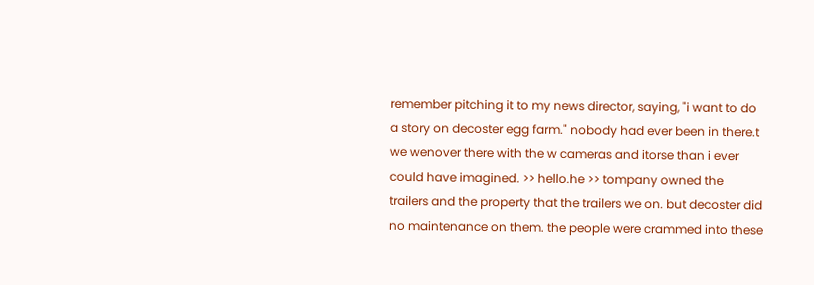remember pitching it to my news director, saying, "i want to do a story on decoster egg farm." nobody had ever been in there.t we wenover there with the w cameras and itorse than i ever could have imagined. >> hello.he >> tompany owned the trailers and the property that the trailers we on. but decoster did no maintenance on them. the people were crammed into these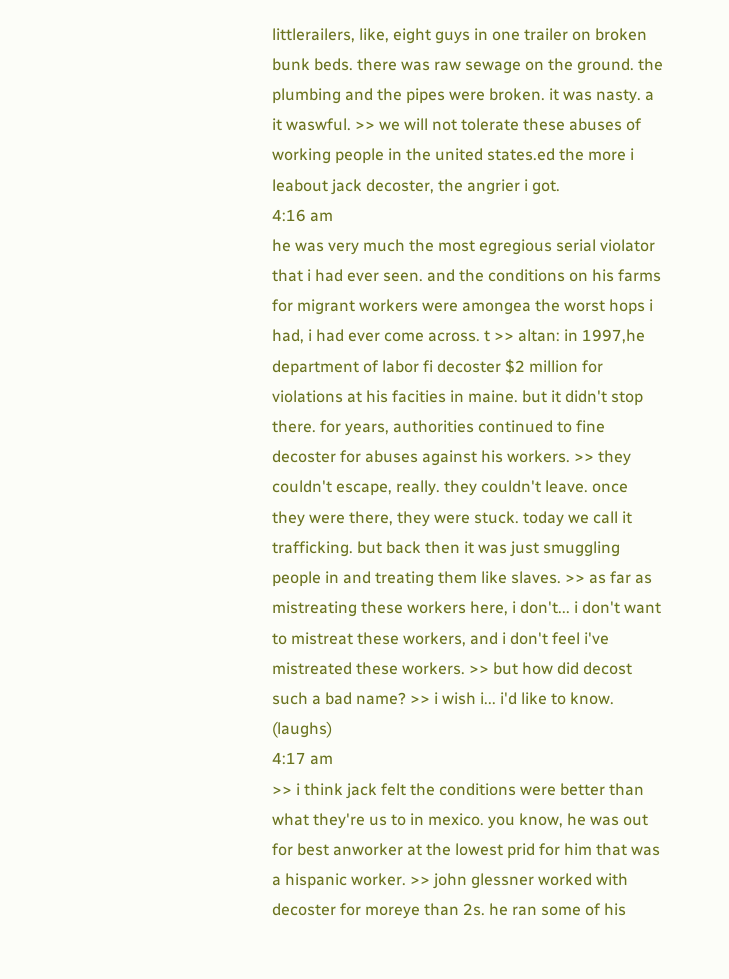littlerailers, like, eight guys in one trailer on broken bunk beds. there was raw sewage on the ground. the plumbing and the pipes were broken. it was nasty. a it waswful. >> we will not tolerate these abuses of working people in the united states.ed the more i leabout jack decoster, the angrier i got.
4:16 am
he was very much the most egregious serial violator that i had ever seen. and the conditions on his farms for migrant workers were amongea the worst hops i had, i had ever come across. t >> altan: in 1997,he department of labor fi decoster $2 million for violations at his facities in maine. but it didn't stop there. for years, authorities continued to fine decoster for abuses against his workers. >> they couldn't escape, really. they couldn't leave. once they were there, they were stuck. today we call it trafficking. but back then it was just smuggling people in and treating them like slaves. >> as far as mistreating these workers here, i don't... i don't want to mistreat these workers, and i don't feel i've mistreated these workers. >> but how did decost such a bad name? >> i wish i... i'd like to know. (laughs)
4:17 am
>> i think jack felt the conditions were better than what they're us to in mexico. you know, he was out for best anworker at the lowest prid for him that was a hispanic worker. >> john glessner worked with decoster for moreye than 2s. he ran some of his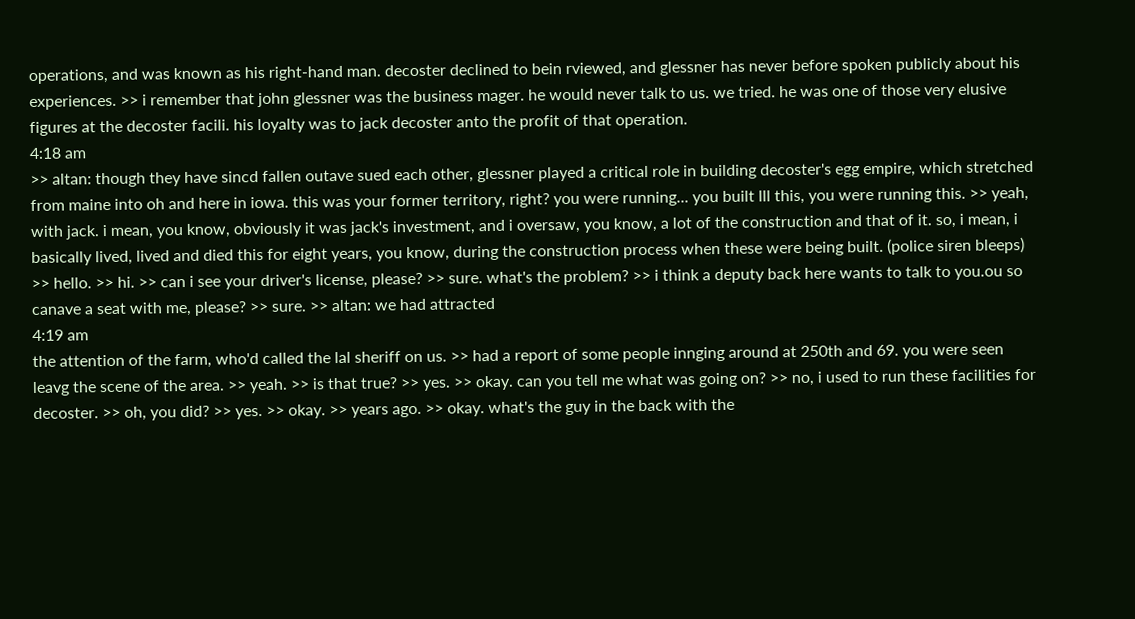operations, and was known as his right-hand man. decoster declined to bein rviewed, and glessner has never before spoken publicly about his experiences. >> i remember that john glessner was the business mager. he would never talk to us. we tried. he was one of those very elusive figures at the decoster facili. his loyalty was to jack decoster anto the profit of that operation.
4:18 am
>> altan: though they have sincd fallen outave sued each other, glessner played a critical role in building decoster's egg empire, which stretched from maine into oh and here in iowa. this was your former territory, right? you were running... you built lll this, you were running this. >> yeah, with jack. i mean, you know, obviously it was jack's investment, and i oversaw, you know, a lot of the construction and that of it. so, i mean, i basically lived, lived and died this for eight years, you know, during the construction process when these were being built. (police siren bleeps) >> hello. >> hi. >> can i see your driver's license, please? >> sure. what's the problem? >> i think a deputy back here wants to talk to you.ou so canave a seat with me, please? >> sure. >> altan: we had attracted
4:19 am
the attention of the farm, who'd called the lal sheriff on us. >> had a report of some people innging around at 250th and 69. you were seen leavg the scene of the area. >> yeah. >> is that true? >> yes. >> okay. can you tell me what was going on? >> no, i used to run these facilities for decoster. >> oh, you did? >> yes. >> okay. >> years ago. >> okay. what's the guy in the back with the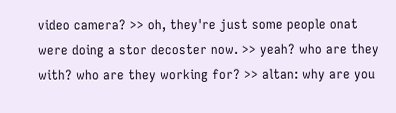video camera? >> oh, they're just some people onat were doing a stor decoster now. >> yeah? who are they with? who are they working for? >> altan: why are you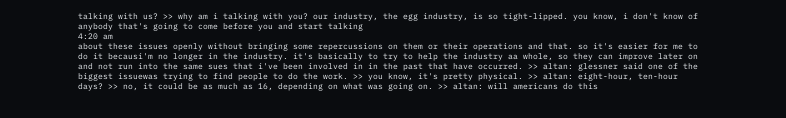talking with us? >> why am i talking with you? our industry, the egg industry, is so tight-lipped. you know, i don't know of anybody that's going to come before you and start talking
4:20 am
about these issues openly without bringing some repercussions on them or their operations and that. so it's easier for me to do it becausi'm no longer in the industry. it's basically to try to help the industry aa whole, so they can improve later on and not run into the same sues that i've been involved in in the past that have occurred. >> altan: glessner said one of the biggest issuewas trying to find people to do the work. >> you know, it's pretty physical. >> altan: eight-hour, ten-hour days? >> no, it could be as much as 16, depending on what was going on. >> altan: will americans do this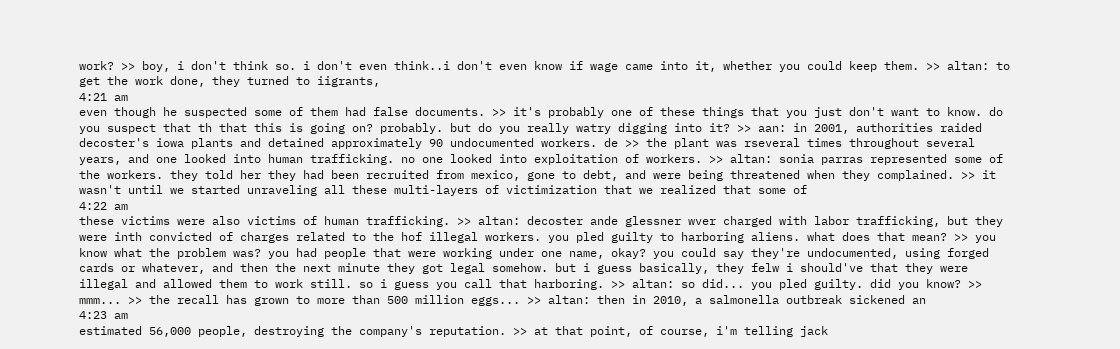work? >> boy, i don't think so. i don't even think..i don't even know if wage came into it, whether you could keep them. >> altan: to get the work done, they turned to iigrants,
4:21 am
even though he suspected some of them had false documents. >> it's probably one of these things that you just don't want to know. do you suspect that th that this is going on? probably. but do you really watry digging into it? >> aan: in 2001, authorities raided decoster's iowa plants and detained approximately 90 undocumented workers. de >> the plant was rseveral times throughout several years, and one looked into human trafficking. no one looked into exploitation of workers. >> altan: sonia parras represented some of the workers. they told her they had been recruited from mexico, gone to debt, and were being threatened when they complained. >> it wasn't until we started unraveling all these multi-layers of victimization that we realized that some of
4:22 am
these victims were also victims of human trafficking. >> altan: decoster ande glessner wver charged with labor trafficking, but they were inth convicted of charges related to the hof illegal workers. you pled guilty to harboring aliens. what does that mean? >> you know what the problem was? you had people that were working under one name, okay? you could say they're undocumented, using forged cards or whatever, and then the next minute they got legal somehow. but i guess basically, they felw i should've that they were illegal and allowed them to work still. so i guess you call that harboring. >> altan: so did... you pled guilty. did you know? >> mmm... >> the recall has grown to more than 500 million eggs... >> altan: then in 2010, a salmonella outbreak sickened an
4:23 am
estimated 56,000 people, destroying the company's reputation. >> at that point, of course, i'm telling jack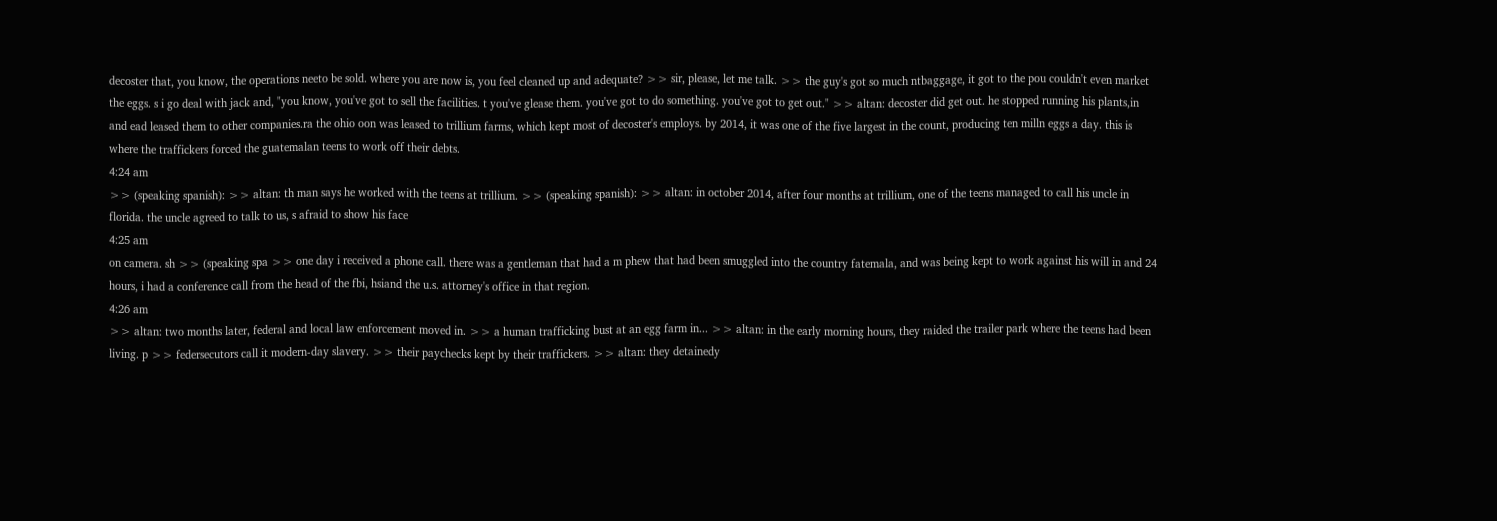decoster that, you know, the operations neeto be sold. where you are now is, you feel cleaned up and adequate? >> sir, please, let me talk. >> the guy's got so much ntbaggage, it got to the pou couldn't even market the eggs. s i go deal with jack and, "you know, you've got to sell the facilities. t you've glease them. you've got to do something. you've got to get out." >> altan: decoster did get out. he stopped running his plants,in and ead leased them to other companies.ra the ohio oon was leased to trillium farms, which kept most of decoster's employs. by 2014, it was one of the five largest in the count, producing ten milln eggs a day. this is where the traffickers forced the guatemalan teens to work off their debts.
4:24 am
>> (speaking spanish): >> altan: th man says he worked with the teens at trillium. >> (speaking spanish): >> altan: in october 2014, after four months at trillium, one of the teens managed to call his uncle in florida. the uncle agreed to talk to us, s afraid to show his face
4:25 am
on camera. sh >> (speaking spa >> one day i received a phone call. there was a gentleman that had a m phew that had been smuggled into the country fatemala, and was being kept to work against his will in and 24 hours, i had a conference call from the head of the fbi, hsiand the u.s. attorney's office in that region.
4:26 am
>> altan: two months later, federal and local law enforcement moved in. >> a human trafficking bust at an egg farm in... >> altan: in the early morning hours, they raided the trailer park where the teens had been living. p >> federsecutors call it modern-day slavery. >> their paychecks kept by their traffickers. >> altan: they detainedy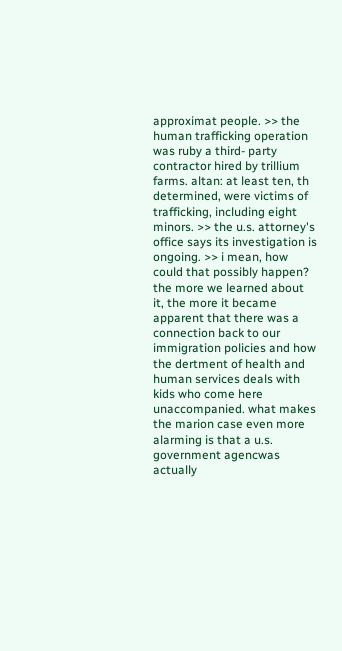approximat people. >> the human trafficking operation was ruby a third- party contractor hired by trillium farms. altan: at least ten, th determined, were victims of trafficking, including eight minors. >> the u.s. attorney's office says its investigation is ongoing. >> i mean, how could that possibly happen? the more we learned about it, the more it became apparent that there was a connection back to our immigration policies and how the dertment of health and human services deals with kids who come here unaccompanied. what makes the marion case even more alarming is that a u.s. government agencwas actually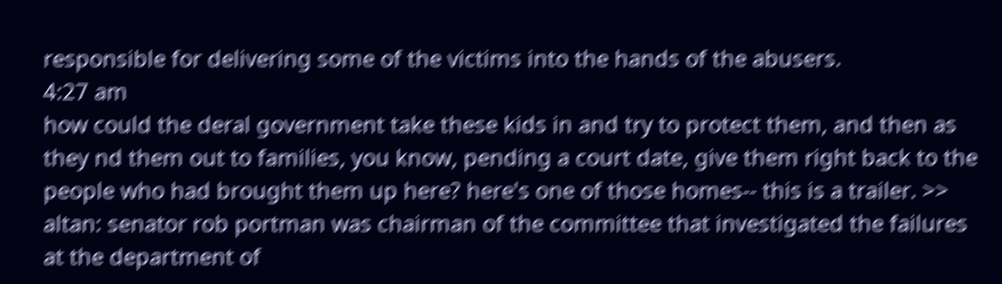responsible for delivering some of the victims into the hands of the abusers.
4:27 am
how could the deral government take these kids in and try to protect them, and then as they nd them out to families, you know, pending a court date, give them right back to the people who had brought them up here? here's one of those homes-- this is a trailer. >> altan: senator rob portman was chairman of the committee that investigated the failures at the department of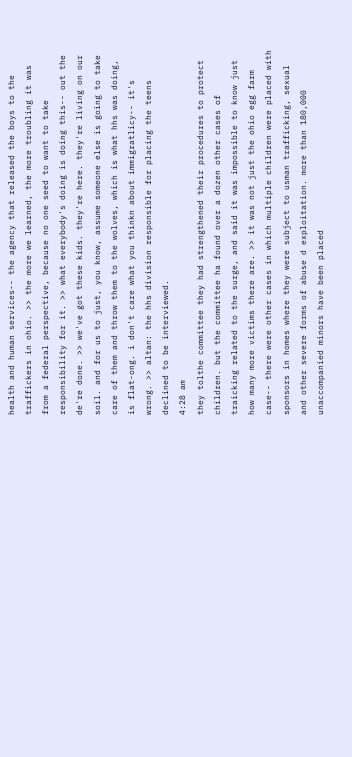health and human services-- the agency that released the boys to the traffickers in ohio. >> the more we learned, the more troubling it was from a federal perspective, because no one seed to want to take responsibility for it. >> what everybody's doing is doing this-- out the de're done. >> we've got these kids. they're here. they're living on our soil. and for us to just, you know, assume someone else is going to take care of them and throw them to the wolves, which is what hhs was doing, is flat-ong. i don't care what you thinkn about immigratlicy-- it's wrong. >> altan: the hhs division responsible for placing the teens declined to be interviewed.
4:28 am
they tolthe committee they had strengthened their procedures to protect children. but the committee ha found over a dozen other cases of traicking related to the surge, and said it was impossible to know just how many more victims there are. >> it was not just the ohio egg farm case-- there were other cases in which multiple children were placed with sponsors in homes where they were subject to usman trafficking, sexual and other severe forms of abuse d exploitation. more than 180,000 unaccompanied minors have been placed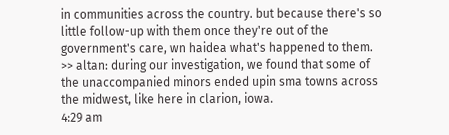in communities across the country. but because there's so little follow-up with them once they're out of the government's care, wn haidea what's happened to them. >> altan: during our investigation, we found that some of the unaccompanied minors ended upin sma towns across the midwest, like here in clarion, iowa.
4:29 am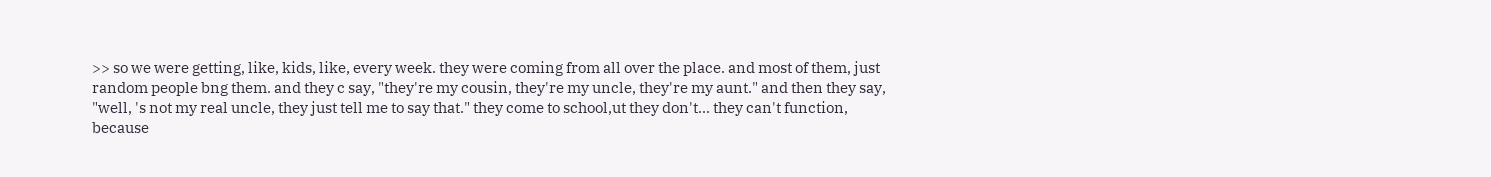>> so we were getting, like, kids, like, every week. they were coming from all over the place. and most of them, just random people bng them. and they c say, "they're my cousin, they're my uncle, they're my aunt." and then they say, "well, 's not my real uncle, they just tell me to say that." they come to school,ut they don't... they can't function, because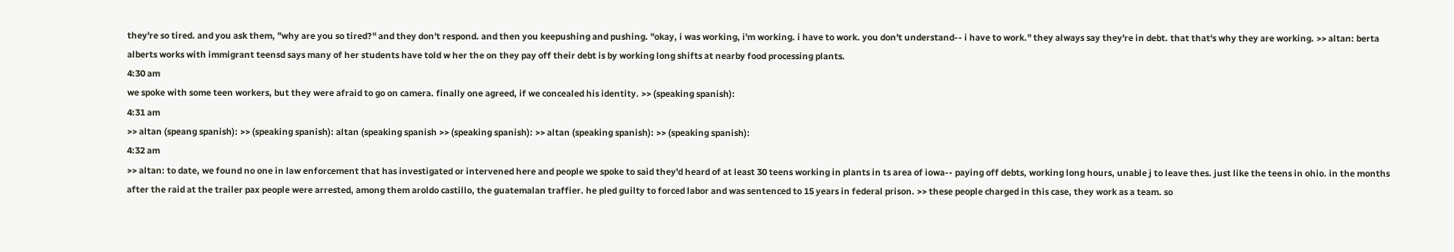they're so tired. and you ask them, "why are you so tired?" and they don't respond. and then you keepushing and pushing. "okay, i was working, i'm working. i have to work. you don't understand-- i have to work." they always say they're in debt. that that's why they are working. >> altan: berta alberts works with immigrant teensd says many of her students have told w her the on they pay off their debt is by working long shifts at nearby food processing plants.
4:30 am
we spoke with some teen workers, but they were afraid to go on camera. finally one agreed, if we concealed his identity. >> (speaking spanish):
4:31 am
>> altan (speang spanish): >> (speaking spanish): altan (speaking spanish >> (speaking spanish): >> altan (speaking spanish): >> (speaking spanish):
4:32 am
>> altan: to date, we found no one in law enforcement that has investigated or intervened here and people we spoke to said they'd heard of at least 30 teens working in plants in ts area of iowa-- paying off debts, working long hours, unable j to leave thes. just like the teens in ohio. in the months after the raid at the trailer pax people were arrested, among them aroldo castillo, the guatemalan traffier. he pled guilty to forced labor and was sentenced to 15 years in federal prison. >> these people charged in this case, they work as a team. so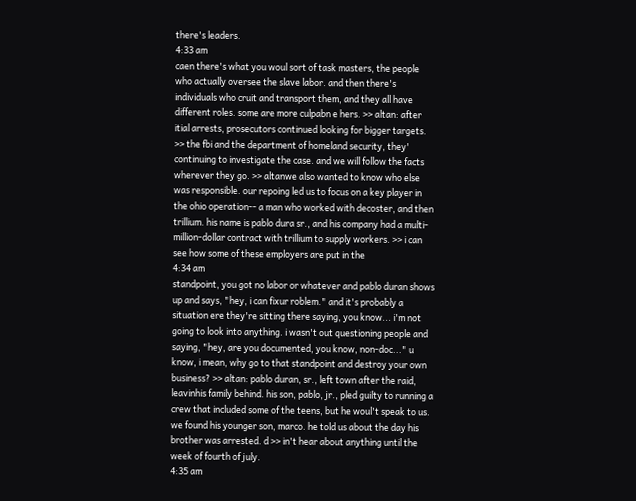there's leaders.
4:33 am
caen there's what you woul sort of task masters, the people who actually oversee the slave labor. and then there's individuals who cruit and transport them, and they all have different roles. some are more culpabn e hers. >> altan: after itial arrests, prosecutors continued looking for bigger targets. >> the fbi and the department of homeland security, they' continuing to investigate the case. and we will follow the facts wherever they go. >> altanwe also wanted to know who else was responsible. our repoing led us to focus on a key player in the ohio operation-- a man who worked with decoster, and then trillium. his name is pablo dura sr., and his company had a multi-million-dollar contract with trillium to supply workers. >> i can see how some of these employers are put in the
4:34 am
standpoint, you got no labor or whatever and pablo duran shows up and says, "hey, i can fixur roblem." and it's probably a situation ere they're sitting there saying, you know... i'm not going to look into anything. i wasn't out questioning people and saying, "hey, are you documented, you know, non-doc..." u know, i mean, why go to that standpoint and destroy your own business? >> altan: pablo duran, sr., left town after the raid, leavinhis family behind. his son, pablo, jr., pled guilty to running a crew that included some of the teens, but he woul't speak to us. we found his younger son, marco. he told us about the day his brother was arrested. d >> in't hear about anything until the week of fourth of july.
4:35 am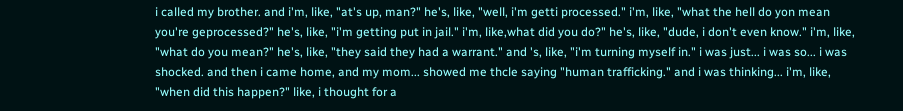i called my brother. and i'm, like, "at's up, man?" he's, like, "well, i'm getti processed." i'm, like, "what the hell do yon mean you're geprocessed?" he's, like, "i'm getting put in jail." i'm, like,what did you do?" he's, like, "dude, i don't even know." i'm, like, "what do you mean?" he's, like, "they said they had a warrant." and 's, like, "i'm turning myself in." i was just... i was so... i was shocked. and then i came home, and my mom... showed me thcle saying "human trafficking." and i was thinking... i'm, like, "when did this happen?" like, i thought for a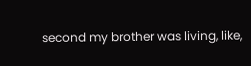second my brother was living, like,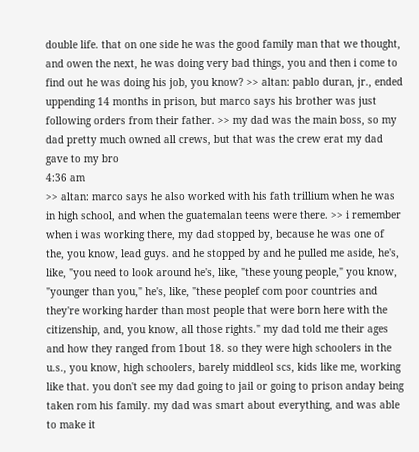double life. that on one side he was the good family man that we thought, and owen the next, he was doing very bad things, you and then i come to find out he was doing his job, you know? >> altan: pablo duran, jr., ended uppending 14 months in prison, but marco says his brother was just following orders from their father. >> my dad was the main boss, so my dad pretty much owned all crews, but that was the crew erat my dad gave to my bro
4:36 am
>> altan: marco says he also worked with his fath trillium when he was in high school, and when the guatemalan teens were there. >> i remember when i was working there, my dad stopped by, because he was one of the, you know, lead guys. and he stopped by and he pulled me aside, he's, like, "you need to look around he's, like, "these young people," you know, "younger than you," he's, like, "these peoplef com poor countries and they're working harder than most people that were born here with the citizenship, and, you know, all those rights." my dad told me their ages and how they ranged from 1bout 18. so they were high schoolers in the u.s., you know, high schoolers, barely middleol scs, kids like me, working like that. you don't see my dad going to jail or going to prison anday being taken rom his family. my dad was smart about everything, and was able to make it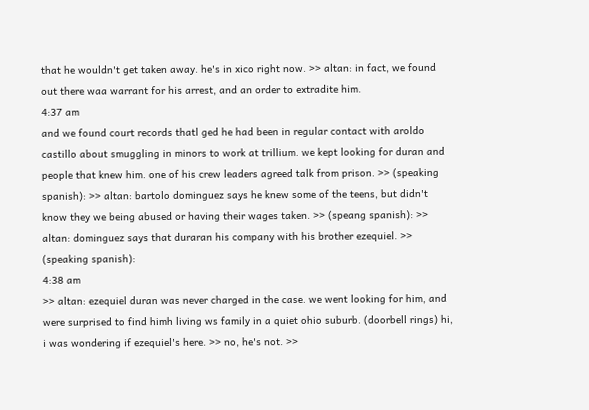that he wouldn't get taken away. he's in xico right now. >> altan: in fact, we found out there waa warrant for his arrest, and an order to extradite him.
4:37 am
and we found court records thatl ged he had been in regular contact with aroldo castillo about smuggling in minors to work at trillium. we kept looking for duran and people that knew him. one of his crew leaders agreed talk from prison. >> (speaking spanish): >> altan: bartolo dominguez says he knew some of the teens, but didn't know they we being abused or having their wages taken. >> (speang spanish): >> altan: dominguez says that duraran his company with his brother ezequiel. >> (speaking spanish):
4:38 am
>> altan: ezequiel duran was never charged in the case. we went looking for him, and were surprised to find himh living ws family in a quiet ohio suburb. (doorbell rings) hi, i was wondering if ezequiel's here. >> no, he's not. >>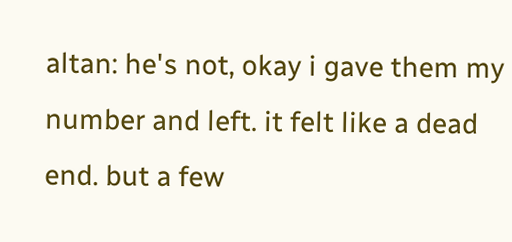altan: he's not, okay i gave them my number and left. it felt like a dead end. but a few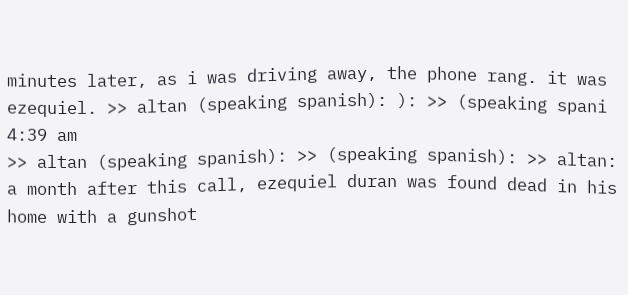minutes later, as i was driving away, the phone rang. it was ezequiel. >> altan (speaking spanish): ): >> (speaking spani
4:39 am
>> altan (speaking spanish): >> (speaking spanish): >> altan: a month after this call, ezequiel duran was found dead in his home with a gunshot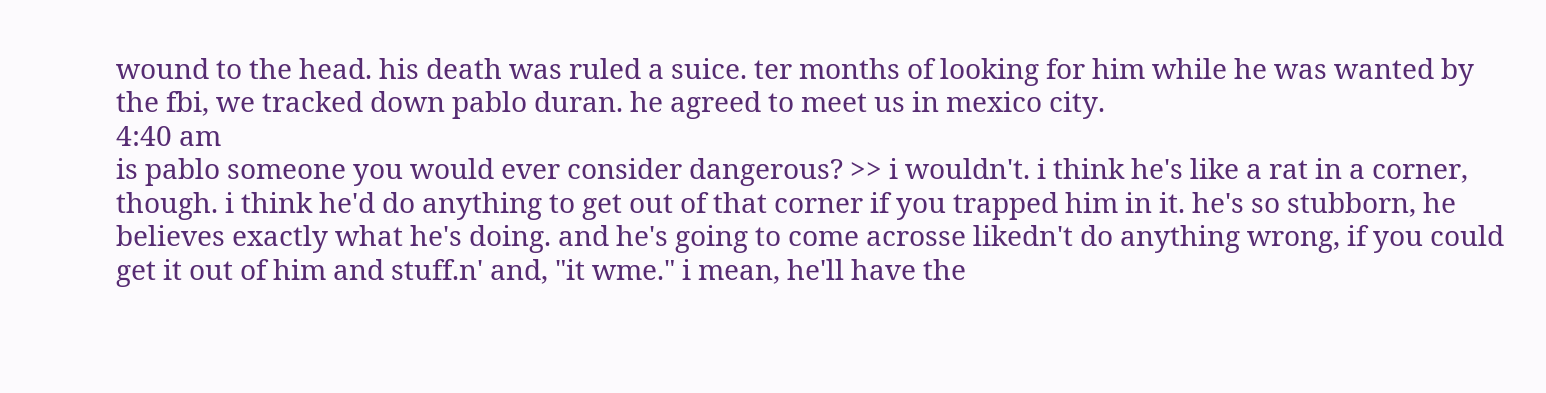wound to the head. his death was ruled a suice. ter months of looking for him while he was wanted by the fbi, we tracked down pablo duran. he agreed to meet us in mexico city.
4:40 am
is pablo someone you would ever consider dangerous? >> i wouldn't. i think he's like a rat in a corner, though. i think he'd do anything to get out of that corner if you trapped him in it. he's so stubborn, he believes exactly what he's doing. and he's going to come acrosse likedn't do anything wrong, if you could get it out of him and stuff.n' and, "it wme." i mean, he'll have the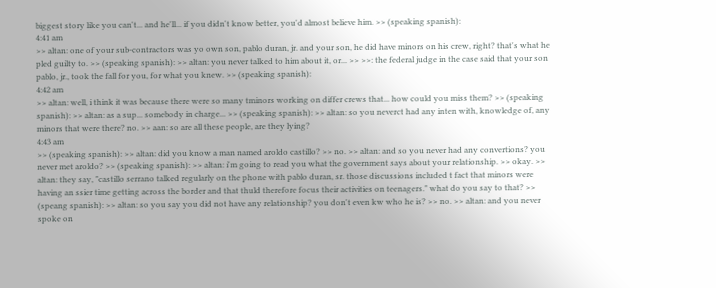biggest story like you can't... and he'll... if you didn't know better, you'd almost believe him. >> (speaking spanish):
4:41 am
>> altan: one of your sub-contractors was yo own son, pablo duran, jr. and your son, he did have minors on his crew, right? that's what he pled guilty to. >> (speaking spanish): >> altan: you never talked to him about it, or... >> >>: the federal judge in the case said that your son pablo, jr., took the fall for you, for what you knew. >> (speaking spanish):
4:42 am
>> altan: well, i think it was because there were so many tminors working on differ crews that... how could you miss them? >> (speaking spanish): >> altan: as a sup... somebody in charge... >> (speaking spanish): >> altan: so you neverct had any inten with, knowledge of, any minors that were there? no. >> aan: so are all these people, are they lying?
4:43 am
>> (speaking spanish): >> altan: did you know a man named aroldo castillo? >> no. >> altan: and so you never had any convertions? you never met aroldo? >> (speaking spanish): >> altan: i'm going to read you what the government says about your relationship. >> okay. >> altan: they say, "castillo serrano talked regularly on the phone with pablo duran, sr. those discussions included t fact that minors were having an ssier time getting across the border and that thuld therefore focus their activities on teenagers." what do you say to that? >> (speang spanish): >> altan: so you say you did not have any relationship? you don't even kw who he is? >> no. >> altan: and you never spoke on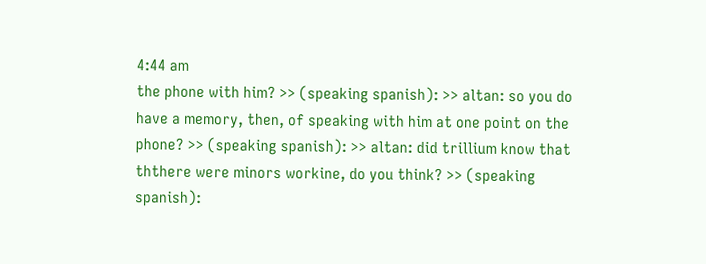4:44 am
the phone with him? >> (speaking spanish): >> altan: so you do have a memory, then, of speaking with him at one point on the phone? >> (speaking spanish): >> altan: did trillium know that ththere were minors workine, do you think? >> (speaking spanish):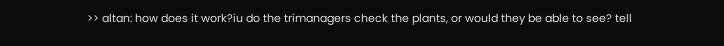>> altan: how does it work?iu do the trimanagers check the plants, or would they be able to see? tell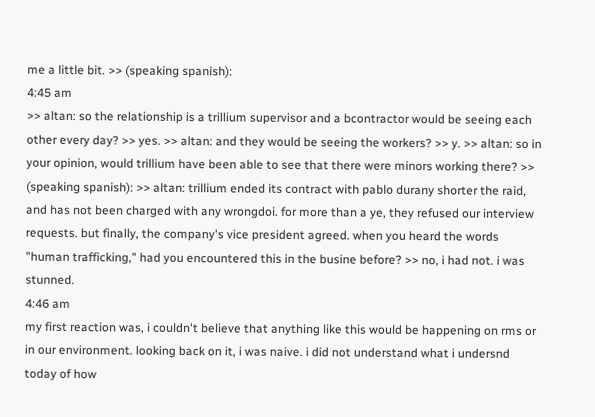me a little bit. >> (speaking spanish):
4:45 am
>> altan: so the relationship is a trillium supervisor and a bcontractor would be seeing each other every day? >> yes. >> altan: and they would be seeing the workers? >> y. >> altan: so in your opinion, would trillium have been able to see that there were minors working there? >> (speaking spanish): >> altan: trillium ended its contract with pablo durany shorter the raid, and has not been charged with any wrongdoi. for more than a ye, they refused our interview requests. but finally, the company's vice president agreed. when you heard the words "human trafficking," had you encountered this in the busine before? >> no, i had not. i was stunned.
4:46 am
my first reaction was, i couldn't believe that anything like this would be happening on rms or in our environment. looking back on it, i was naive. i did not understand what i undersnd today of how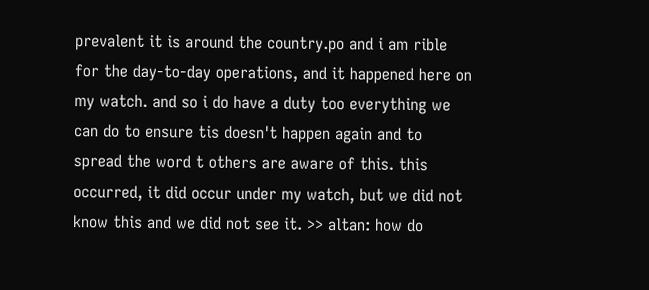prevalent it is around the country.po and i am rible for the day-to-day operations, and it happened here on my watch. and so i do have a duty too everything we can do to ensure tis doesn't happen again and to spread the word t others are aware of this. this occurred, it did occur under my watch, but we did not know this and we did not see it. >> altan: how do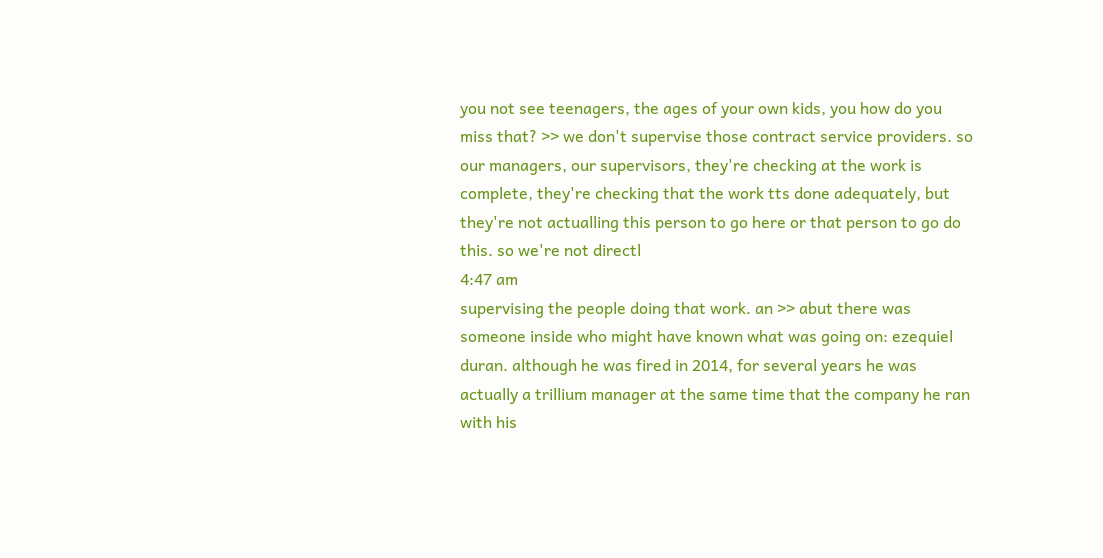you not see teenagers, the ages of your own kids, you how do you miss that? >> we don't supervise those contract service providers. so our managers, our supervisors, they're checking at the work is complete, they're checking that the work tts done adequately, but they're not actualling this person to go here or that person to go do this. so we're not directl
4:47 am
supervising the people doing that work. an >> abut there was someone inside who might have known what was going on: ezequiel duran. although he was fired in 2014, for several years he was actually a trillium manager at the same time that the company he ran with his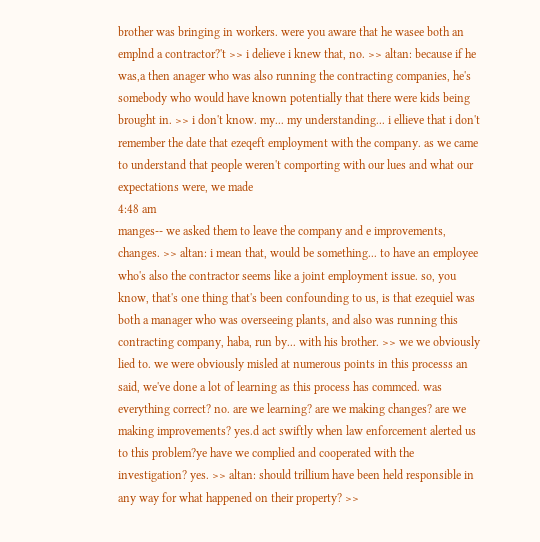brother was bringing in workers. were you aware that he wasee both an emplnd a contractor?'t >> i delieve i knew that, no. >> altan: because if he was,a then anager who was also running the contracting companies, he's somebody who would have known potentially that there were kids being brought in. >> i don't know. my... my understanding... i ellieve that i don't remember the date that ezeqeft employment with the company. as we came to understand that people weren't comporting with our lues and what our expectations were, we made
4:48 am
manges-- we asked them to leave the company and e improvements, changes. >> altan: i mean that, would be something... to have an employee who's also the contractor seems like a joint employment issue. so, you know, that's one thing that's been confounding to us, is that ezequiel was both a manager who was overseeing plants, and also was running this contracting company, haba, run by... with his brother. >> we we obviously lied to. we were obviously misled at numerous points in this processs an said, we've done a lot of learning as this process has commced. was everything correct? no. are we learning? are we making changes? are we making improvements? yes.d act swiftly when law enforcement alerted us to this problem?ye have we complied and cooperated with the investigation? yes. >> altan: should trillium have been held responsible in any way for what happened on their property? >>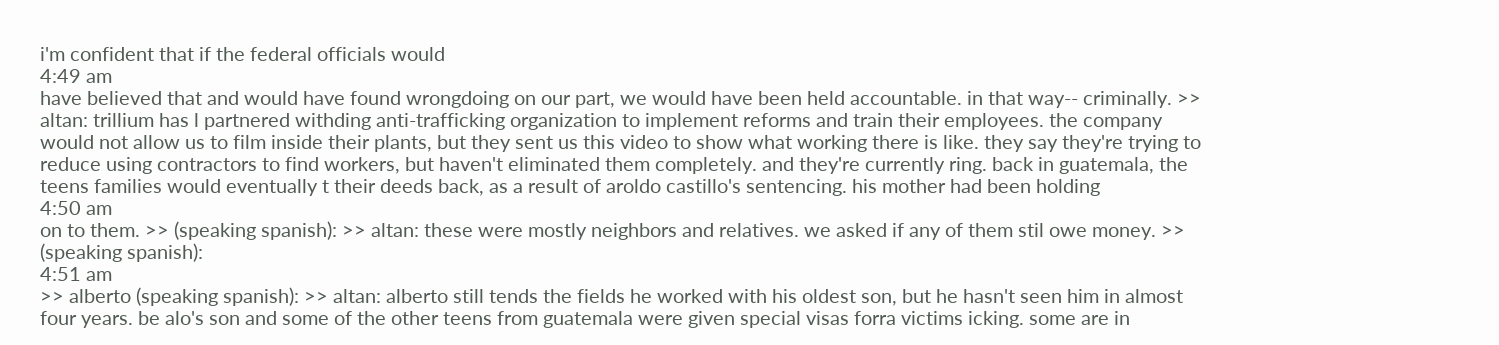i'm confident that if the federal officials would
4:49 am
have believed that and would have found wrongdoing on our part, we would have been held accountable. in that way-- criminally. >> altan: trillium has l partnered withding anti-trafficking organization to implement reforms and train their employees. the company would not allow us to film inside their plants, but they sent us this video to show what working there is like. they say they're trying to reduce using contractors to find workers, but haven't eliminated them completely. and they're currently ring. back in guatemala, the teens families would eventually t their deeds back, as a result of aroldo castillo's sentencing. his mother had been holding
4:50 am
on to them. >> (speaking spanish): >> altan: these were mostly neighbors and relatives. we asked if any of them stil owe money. >> (speaking spanish):
4:51 am
>> alberto (speaking spanish): >> altan: alberto still tends the fields he worked with his oldest son, but he hasn't seen him in almost four years. be alo's son and some of the other teens from guatemala were given special visas forra victims icking. some are in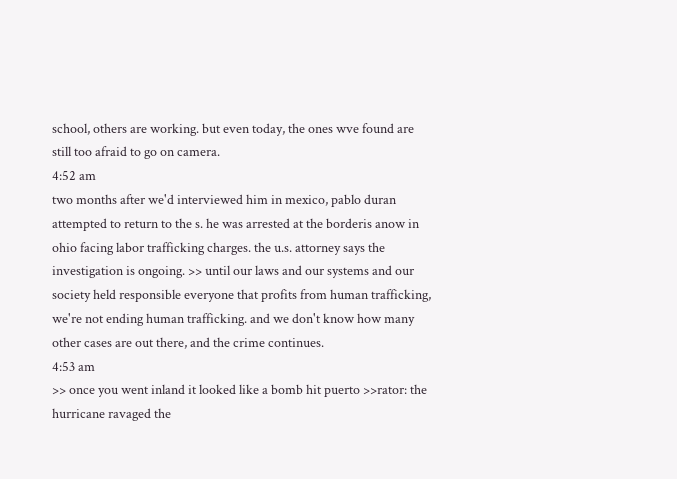school, others are working. but even today, the ones wve found are still too afraid to go on camera.
4:52 am
two months after we'd interviewed him in mexico, pablo duran attempted to return to the s. he was arrested at the borderis anow in ohio facing labor trafficking charges. the u.s. attorney says the investigation is ongoing. >> until our laws and our systems and our society held responsible everyone that profits from human trafficking, we're not ending human trafficking. and we don't know how many other cases are out there, and the crime continues.
4:53 am
>> once you went inland it looked like a bomb hit puerto >>rator: the hurricane ravaged the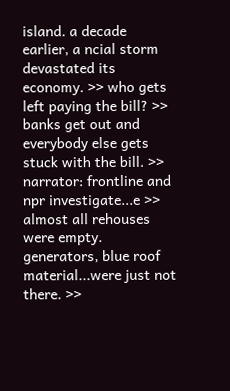island. a decade earlier, a ncial storm devastated its economy. >> who gets left paying the bill? >> banks get out and everybody else gets stuck with the bill. >> narrator: frontline and npr investigate...e >> almost all rehouses were empty. generators, blue roof material...were just not there. >>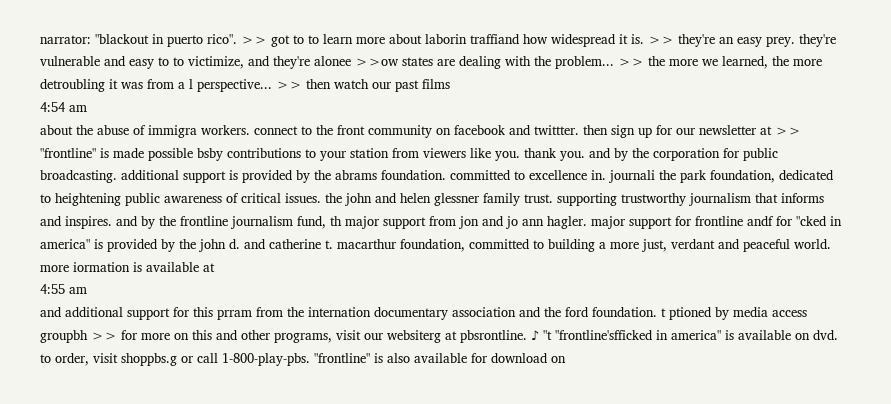narrator: "blackout in puerto rico". >> got to to learn more about laborin traffiand how widespread it is. >> they're an easy prey. they're vulnerable and easy to to victimize, and they're alonee >>ow states are dealing with the problem... >> the more we learned, the more detroubling it was from a l perspective... >> then watch our past films
4:54 am
about the abuse of immigra workers. connect to the front community on facebook and twittter. then sign up for our newsletter at >> "frontline" is made possible bsby contributions to your station from viewers like you. thank you. and by the corporation for public broadcasting. additional support is provided by the abrams foundation. committed to excellence in. journali the park foundation, dedicated to heightening public awareness of critical issues. the john and helen glessner family trust. supporting trustworthy journalism that informs and inspires. and by the frontline journalism fund, th major support from jon and jo ann hagler. major support for frontline andf for "cked in america" is provided by the john d. and catherine t. macarthur foundation, committed to building a more just, verdant and peaceful world. more iormation is available at
4:55 am
and additional support for this prram from the internation documentary association and the ford foundation. t ptioned by media access groupbh >> for more on this and other programs, visit our websiterg at pbsrontline. ♪ "t "frontline'sfficked in america" is available on dvd. to order, visit shoppbs.g or call 1-800-play-pbs. "frontline" is also available for download on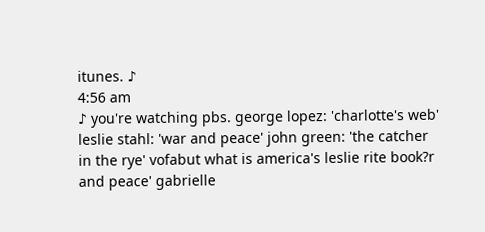itunes. ♪
4:56 am
♪ you're watching pbs. george lopez: 'charlotte's web' leslie stahl: 'war and peace' john green: 'the catcher in the rye' vofabut what is america's leslie rite book?r and peace' gabrielle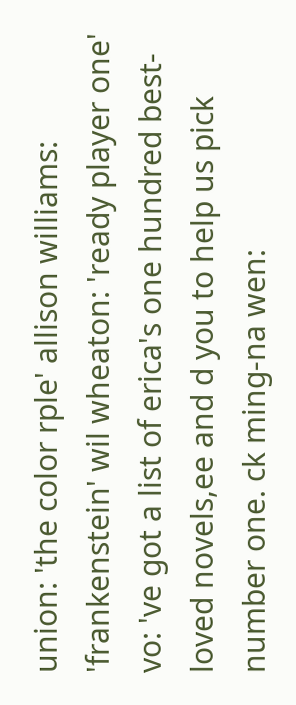union: 'the color rple' allison williams: 'frankenstein' wil wheaton: 'ready player one' vo: 've got a list of erica's one hundred best-loved novels,ee and d you to help us pick number one. ck ming-na wen: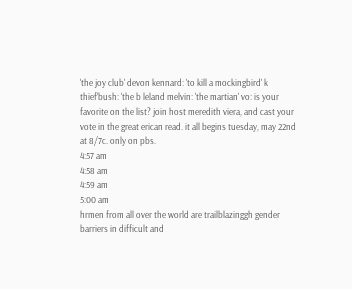'the joy club' devon kennard: 'to kill a mockingbird' k thief'bush: 'the b leland melvin: 'the martian' vo: is your favorite on the list? join host meredith viera, and cast your vote in the great erican read. it all begins tuesday, may 22nd at 8/7c. only on pbs.
4:57 am
4:58 am
4:59 am
5:00 am
hrmen from all over the world are trailblazinggh gender barriers in difficult and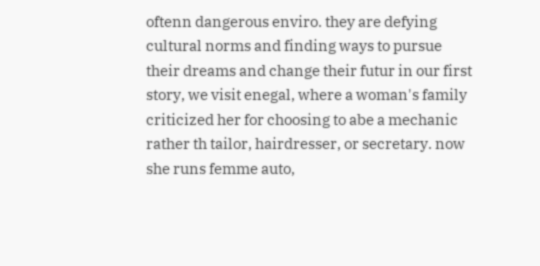oftenn dangerous enviro. they are defying cultural norms and finding ways to pursue their dreams and change their futur in our first story, we visit enegal, where a woman's family criticized her for choosing to abe a mechanic rather th tailor, hairdresser, or secretary. now she runs femme auto,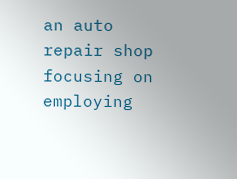an auto repair shop focusing on employing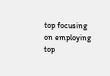top focusing on employing top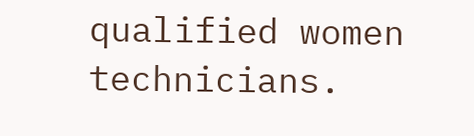qualified women technicians.